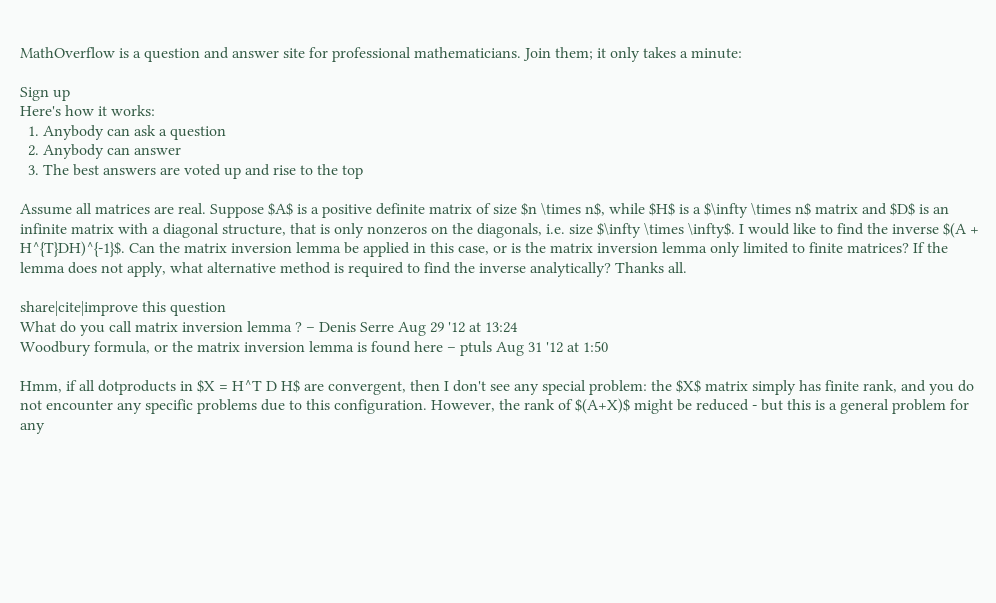MathOverflow is a question and answer site for professional mathematicians. Join them; it only takes a minute:

Sign up
Here's how it works:
  1. Anybody can ask a question
  2. Anybody can answer
  3. The best answers are voted up and rise to the top

Assume all matrices are real. Suppose $A$ is a positive definite matrix of size $n \times n$, while $H$ is a $\infty \times n$ matrix and $D$ is an infinite matrix with a diagonal structure, that is only nonzeros on the diagonals, i.e. size $\infty \times \infty$. I would like to find the inverse $(A + H^{T}DH)^{-1}$. Can the matrix inversion lemma be applied in this case, or is the matrix inversion lemma only limited to finite matrices? If the lemma does not apply, what alternative method is required to find the inverse analytically? Thanks all.

share|cite|improve this question
What do you call matrix inversion lemma ? – Denis Serre Aug 29 '12 at 13:24
Woodbury formula, or the matrix inversion lemma is found here – ptuls Aug 31 '12 at 1:50

Hmm, if all dotproducts in $X = H^T D H$ are convergent, then I don't see any special problem: the $X$ matrix simply has finite rank, and you do not encounter any specific problems due to this configuration. However, the rank of $(A+X)$ might be reduced - but this is a general problem for any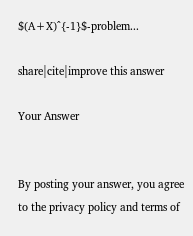$(A+X)^{-1}$-problem...

share|cite|improve this answer

Your Answer


By posting your answer, you agree to the privacy policy and terms of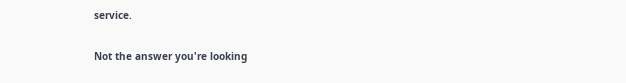service.

Not the answer you're looking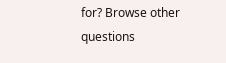for? Browse other questions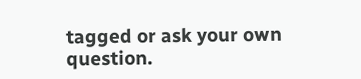tagged or ask your own question.